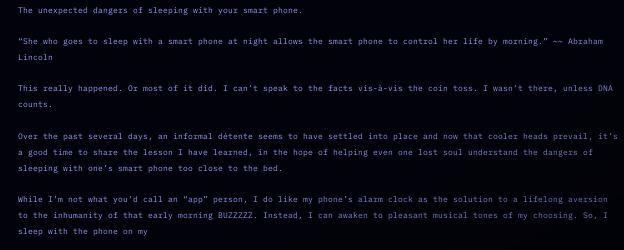The unexpected dangers of sleeping with your smart phone.

“She who goes to sleep with a smart phone at night allows the smart phone to control her life by morning.” ~~ Abraham Lincoln

This really happened. Or most of it did. I can’t speak to the facts vis-à-vis the coin toss. I wasn’t there, unless DNA counts.

Over the past several days, an informal détente seems to have settled into place and now that cooler heads prevail, it’s a good time to share the lesson I have learned, in the hope of helping even one lost soul understand the dangers of sleeping with one’s smart phone too close to the bed.

While I’m not what you’d call an “app” person, I do like my phone’s alarm clock as the solution to a lifelong aversion to the inhumanity of that early morning BUZZZZZ. Instead, I can awaken to pleasant musical tones of my choosing. So, I sleep with the phone on my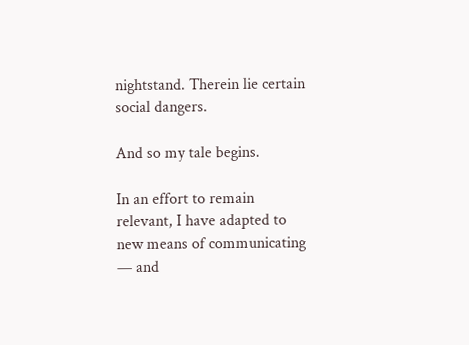nightstand. Therein lie certain social dangers.

And so my tale begins.

In an effort to remain relevant, I have adapted to new means of communicating — and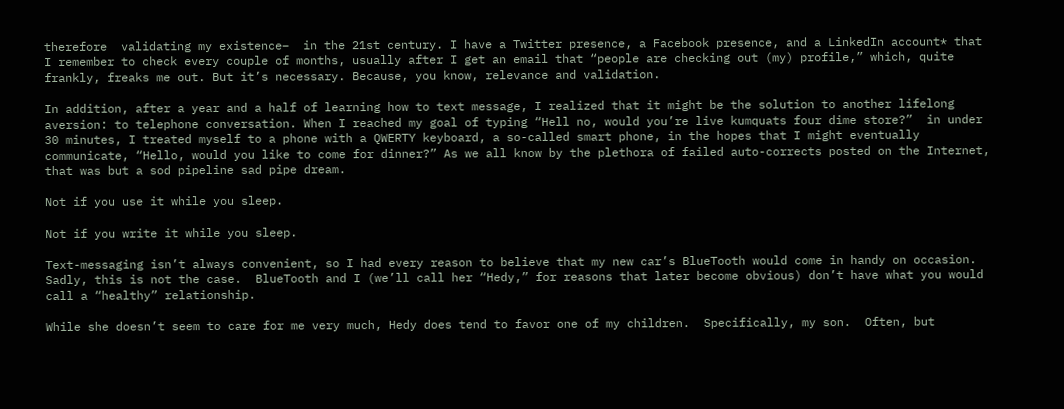therefore  validating my existence–  in the 21st century. I have a Twitter presence, a Facebook presence, and a LinkedIn account* that I remember to check every couple of months, usually after I get an email that “people are checking out (my) profile,” which, quite frankly, freaks me out. But it’s necessary. Because, you know, relevance and validation.

In addition, after a year and a half of learning how to text message, I realized that it might be the solution to another lifelong aversion: to telephone conversation. When I reached my goal of typing “Hell no, would you’re live kumquats four dime store?”  in under 30 minutes, I treated myself to a phone with a QWERTY keyboard, a so-called smart phone, in the hopes that I might eventually communicate, “Hello, would you like to come for dinner?” As we all know by the plethora of failed auto-corrects posted on the Internet, that was but a sod pipeline sad pipe dream.

Not if you use it while you sleep.

Not if you write it while you sleep.

Text-messaging isn’t always convenient, so I had every reason to believe that my new car’s BlueTooth would come in handy on occasion. Sadly, this is not the case.  BlueTooth and I (we’ll call her “Hedy,” for reasons that later become obvious) don’t have what you would call a “healthy” relationship.

While she doesn’t seem to care for me very much, Hedy does tend to favor one of my children.  Specifically, my son.  Often, but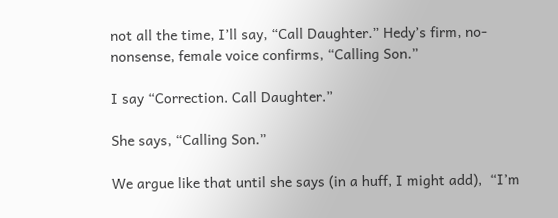not all the time, I’ll say, “Call Daughter.” Hedy’s firm, no-nonsense, female voice confirms, “Calling Son.”

I say “Correction. Call Daughter.”

She says, “Calling Son.”

We argue like that until she says (in a huff, I might add),  “I’m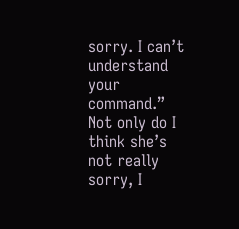sorry. I can’t understand your command.” Not only do I think she’s not really sorry, I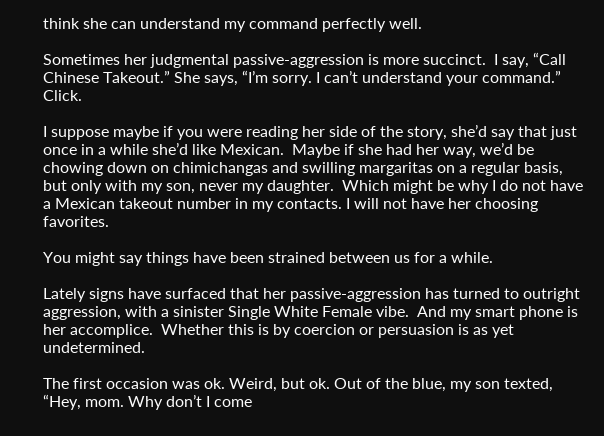think she can understand my command perfectly well.

Sometimes her judgmental passive-aggression is more succinct.  I say, “Call Chinese Takeout.” She says, “I’m sorry. I can’t understand your command.” Click.

I suppose maybe if you were reading her side of the story, she’d say that just once in a while she’d like Mexican.  Maybe if she had her way, we’d be chowing down on chimichangas and swilling margaritas on a regular basis, but only with my son, never my daughter.  Which might be why I do not have a Mexican takeout number in my contacts. I will not have her choosing favorites.

You might say things have been strained between us for a while.

Lately signs have surfaced that her passive-aggression has turned to outright aggression, with a sinister Single White Female vibe.  And my smart phone is her accomplice.  Whether this is by coercion or persuasion is as yet undetermined.

The first occasion was ok. Weird, but ok. Out of the blue, my son texted, “Hey, mom. Why don’t I come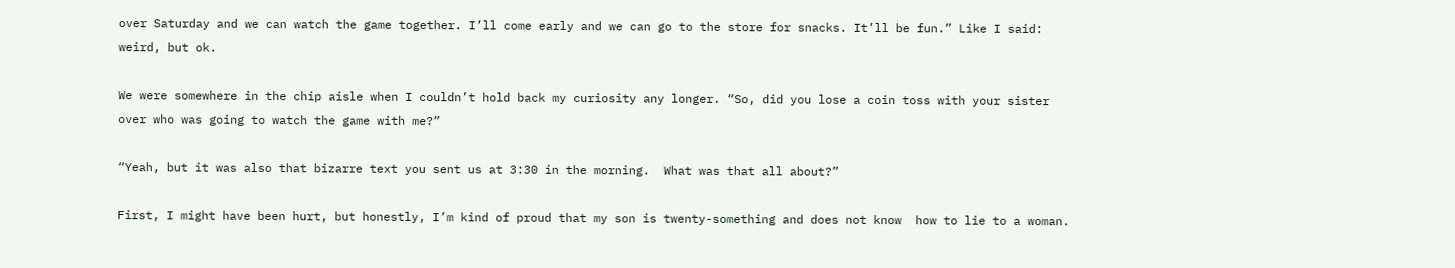over Saturday and we can watch the game together. I’ll come early and we can go to the store for snacks. It’ll be fun.” Like I said: weird, but ok.

We were somewhere in the chip aisle when I couldn’t hold back my curiosity any longer. “So, did you lose a coin toss with your sister over who was going to watch the game with me?”

“Yeah, but it was also that bizarre text you sent us at 3:30 in the morning.  What was that all about?”

First, I might have been hurt, but honestly, I’m kind of proud that my son is twenty-something and does not know  how to lie to a woman.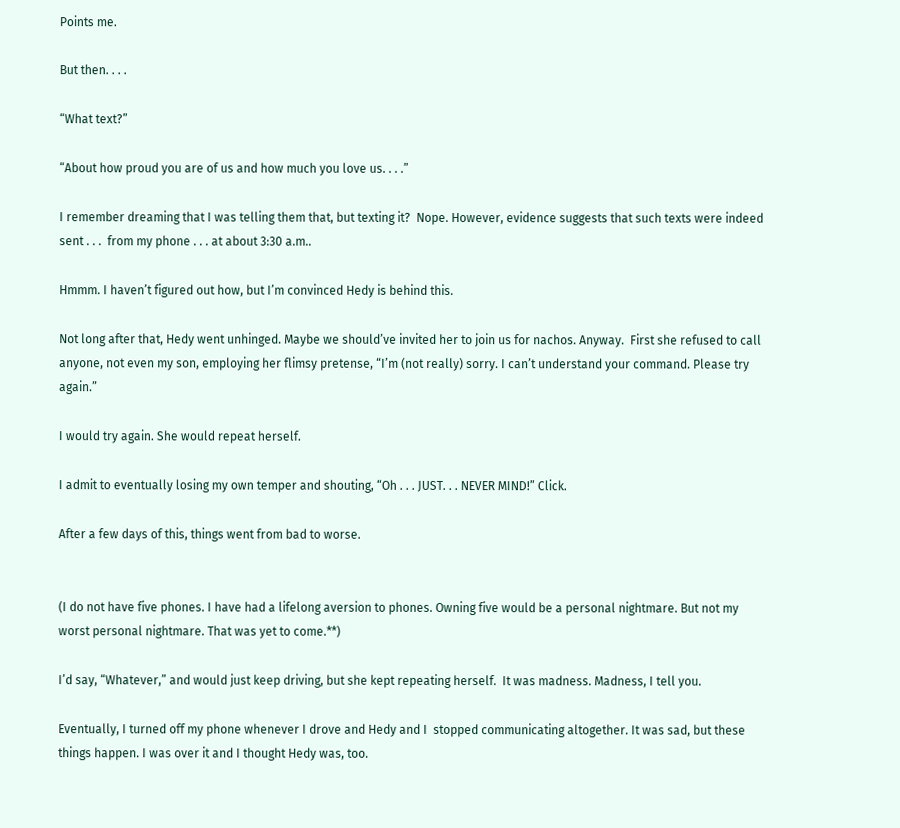Points me.

But then. . . .

“What text?”

“About how proud you are of us and how much you love us. . . .”

I remember dreaming that I was telling them that, but texting it?  Nope. However, evidence suggests that such texts were indeed sent . . .  from my phone . . . at about 3:30 a.m..

Hmmm. I haven’t figured out how, but I’m convinced Hedy is behind this.

Not long after that, Hedy went unhinged. Maybe we should’ve invited her to join us for nachos. Anyway.  First she refused to call anyone, not even my son, employing her flimsy pretense, “I’m (not really) sorry. I can’t understand your command. Please try again.”

I would try again. She would repeat herself.

I admit to eventually losing my own temper and shouting, “Oh . . . JUST. . . NEVER MIND!” Click.

After a few days of this, things went from bad to worse.


(I do not have five phones. I have had a lifelong aversion to phones. Owning five would be a personal nightmare. But not my worst personal nightmare. That was yet to come.**)

I’d say, “Whatever,” and would just keep driving, but she kept repeating herself.  It was madness. Madness, I tell you.

Eventually, I turned off my phone whenever I drove and Hedy and I  stopped communicating altogether. It was sad, but these things happen. I was over it and I thought Hedy was, too.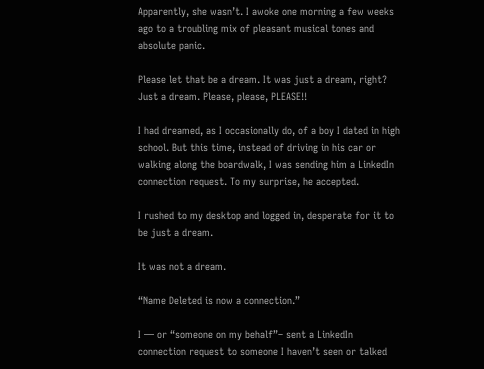Apparently, she wasn’t. I awoke one morning a few weeks ago to a troubling mix of pleasant musical tones and absolute panic.

Please let that be a dream. It was just a dream, right?  Just a dream. Please, please, PLEASE!!

I had dreamed, as I occasionally do, of a boy I dated in high school. But this time, instead of driving in his car or walking along the boardwalk, I was sending him a LinkedIn connection request. To my surprise, he accepted.

I rushed to my desktop and logged in, desperate for it to be just a dream.

It was not a dream.

“Name Deleted is now a connection.”

I — or “someone on my behalf”– sent a LinkedIn connection request to someone I haven’t seen or talked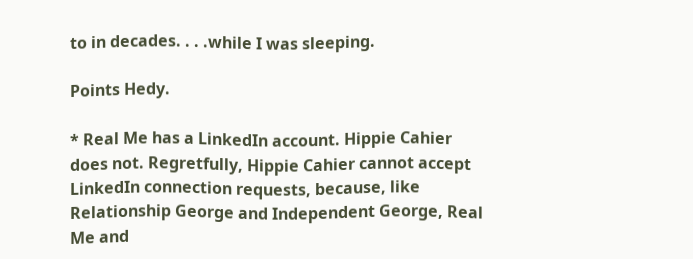to in decades. . . .while I was sleeping.

Points Hedy.

* Real Me has a LinkedIn account. Hippie Cahier does not. Regretfully, Hippie Cahier cannot accept LinkedIn connection requests, because, like Relationship George and Independent George, Real Me and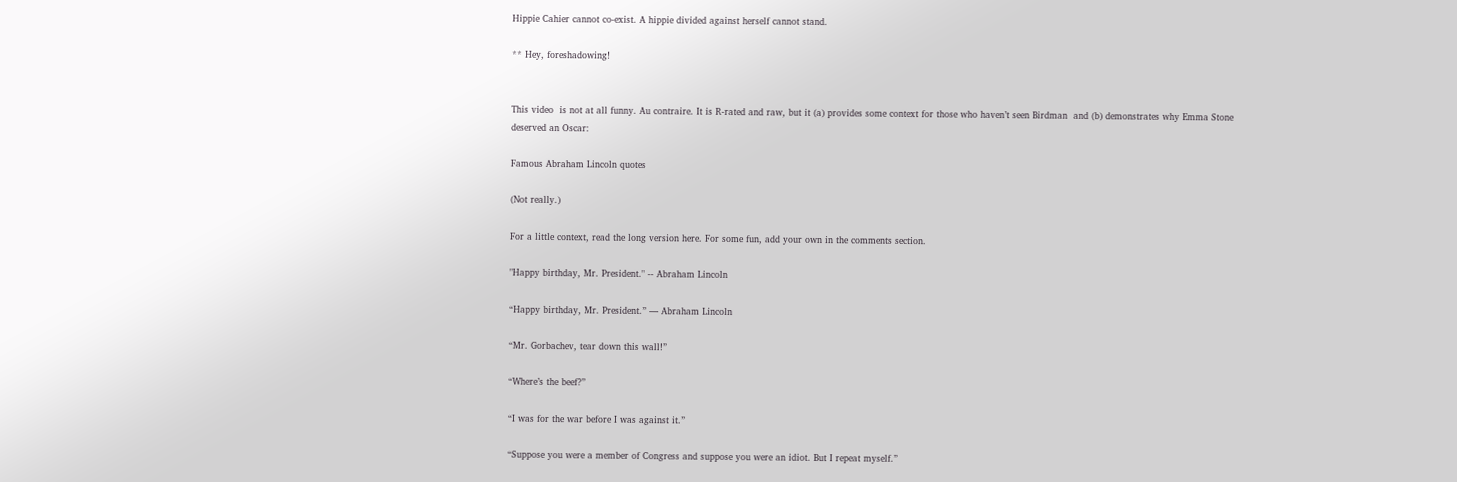Hippie Cahier cannot co-exist. A hippie divided against herself cannot stand.

** Hey, foreshadowing!


This video  is not at all funny. Au contraire. It is R-rated and raw, but it (a) provides some context for those who haven’t seen Birdman  and (b) demonstrates why Emma Stone deserved an Oscar:

Famous Abraham Lincoln quotes

(Not really.)

For a little context, read the long version here. For some fun, add your own in the comments section.

"Happy birthday, Mr. President." -- Abraham Lincoln

“Happy birthday, Mr. President.” — Abraham Lincoln

“Mr. Gorbachev, tear down this wall!”

“Where’s the beef?”

“I was for the war before I was against it.”

“Suppose you were a member of Congress and suppose you were an idiot. But I repeat myself.”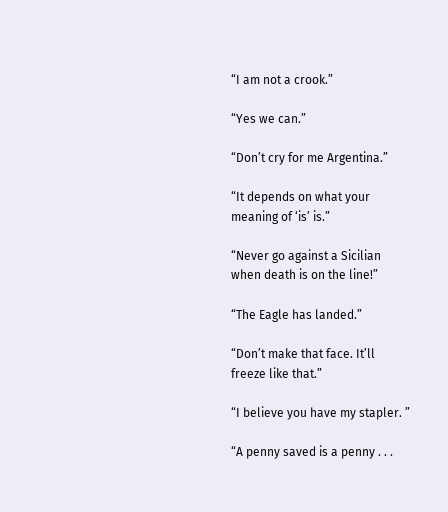“I am not a crook.”

“Yes we can.”

“Don’t cry for me Argentina.”

“It depends on what your meaning of ‘is’ is.”

“Never go against a Sicilian when death is on the line!”

“The Eagle has landed.”

“Don’t make that face. It’ll freeze like that.”

“I believe you have my stapler. ”

“A penny saved is a penny . . .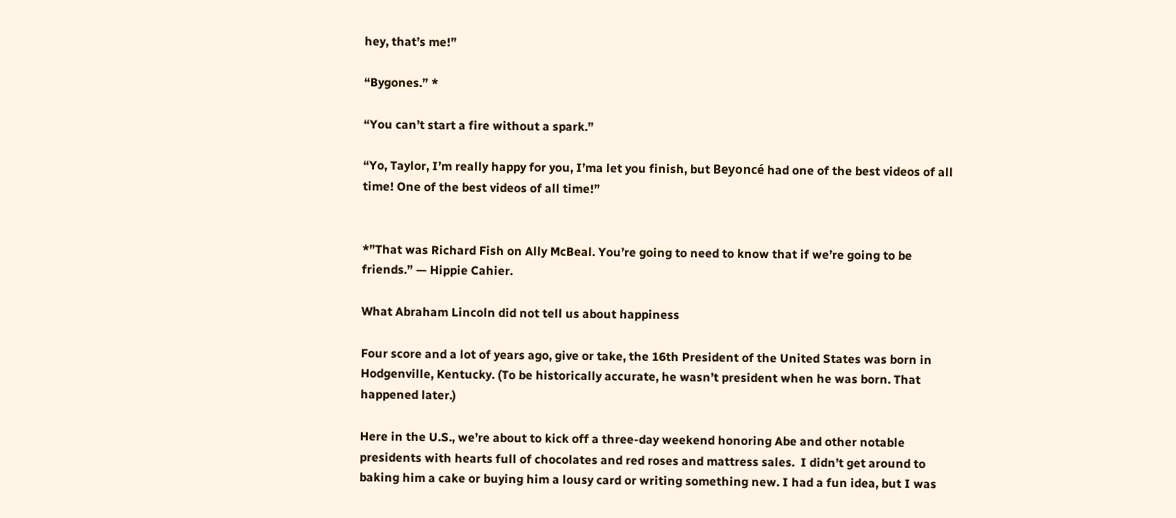hey, that’s me!”

“Bygones.” *

“You can’t start a fire without a spark.”

“Yo, Taylor, I’m really happy for you, I’ma let you finish, but Beyoncé had one of the best videos of all time! One of the best videos of all time!”


*”That was Richard Fish on Ally McBeal. You’re going to need to know that if we’re going to be friends.” — Hippie Cahier.

What Abraham Lincoln did not tell us about happiness

Four score and a lot of years ago, give or take, the 16th President of the United States was born in Hodgenville, Kentucky. (To be historically accurate, he wasn’t president when he was born. That happened later.)

Here in the U.S., we’re about to kick off a three-day weekend honoring Abe and other notable presidents with hearts full of chocolates and red roses and mattress sales.  I didn’t get around to baking him a cake or buying him a lousy card or writing something new. I had a fun idea, but I was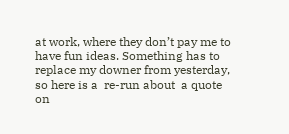at work, where they don’t pay me to have fun ideas. Something has to replace my downer from yesterday, so here is a  re-run about  a quote on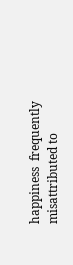happiness  frequently misattributed to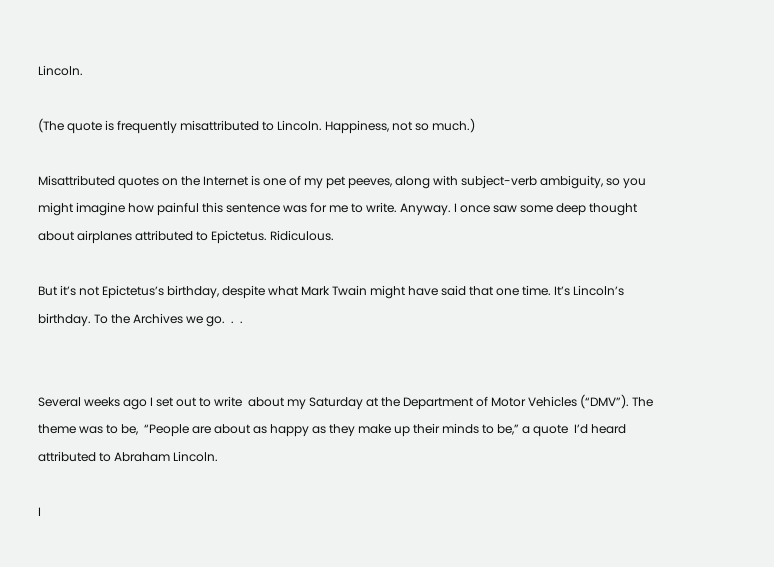Lincoln.

(The quote is frequently misattributed to Lincoln. Happiness, not so much.)

Misattributed quotes on the Internet is one of my pet peeves, along with subject-verb ambiguity, so you might imagine how painful this sentence was for me to write. Anyway. I once saw some deep thought about airplanes attributed to Epictetus. Ridiculous.

But it’s not Epictetus’s birthday, despite what Mark Twain might have said that one time. It’s Lincoln’s birthday. To the Archives we go.  .  .


Several weeks ago I set out to write  about my Saturday at the Department of Motor Vehicles (“DMV”). The theme was to be,  “People are about as happy as they make up their minds to be,” a quote  I’d heard attributed to Abraham Lincoln.

I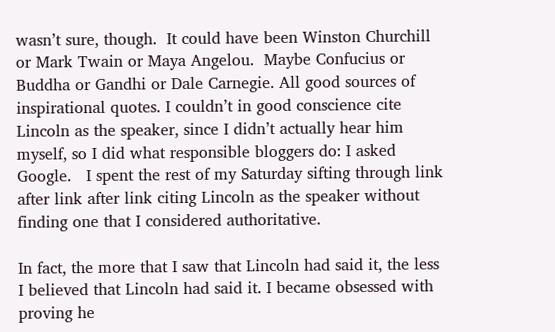wasn’t sure, though.  It could have been Winston Churchill or Mark Twain or Maya Angelou.  Maybe Confucius or Buddha or Gandhi or Dale Carnegie. All good sources of inspirational quotes. I couldn’t in good conscience cite Lincoln as the speaker, since I didn’t actually hear him myself, so I did what responsible bloggers do: I asked Google.   I spent the rest of my Saturday sifting through link after link after link citing Lincoln as the speaker without finding one that I considered authoritative.

In fact, the more that I saw that Lincoln had said it, the less I believed that Lincoln had said it. I became obsessed with proving he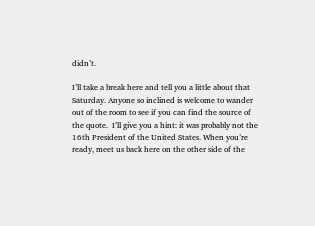didn’t.

I’ll take a break here and tell you a little about that Saturday. Anyone so inclined is welcome to wander out of the room to see if you can find the source of the quote.  I’ll give you a hint: it was probably not the 16th President of the United States. When you’re ready, meet us back here on the other side of the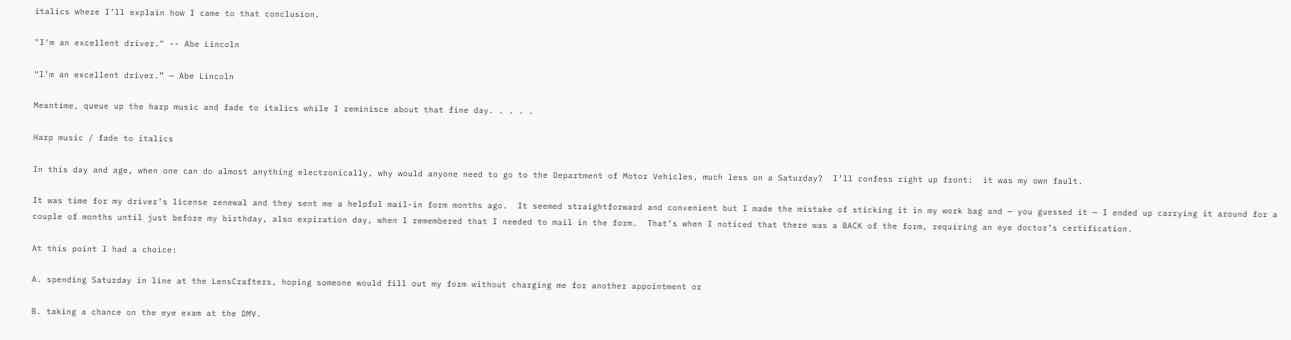italics where I’ll explain how I came to that conclusion.

"I'm an excellent driver." -- Abe Lincoln

“I’m an excellent driver.” — Abe Lincoln

Meantime, queue up the harp music and fade to italics while I reminisce about that fine day. . . . .

Harp music / fade to italics

In this day and age, when one can do almost anything electronically, why would anyone need to go to the Department of Motor Vehicles, much less on a Saturday?  I’ll confess right up front:  it was my own fault.

It was time for my driver’s license renewal and they sent me a helpful mail-in form months ago.  It seemed straightforward and convenient but I made the mistake of sticking it in my work bag and — you guessed it — I ended up carrying it around for a couple of months until just before my birthday, also expiration day, when I remembered that I needed to mail in the form.  That’s when I noticed that there was a BACK of the form, requiring an eye doctor’s certification.

At this point I had a choice:

A. spending Saturday in line at the LensCrafters, hoping someone would fill out my form without charging me for another appointment or

B. taking a chance on the eye exam at the DMV.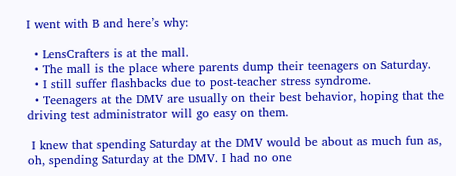I went with B and here’s why:

  • LensCrafters is at the mall.
  • The mall is the place where parents dump their teenagers on Saturday.
  • I still suffer flashbacks due to post-teacher stress syndrome.
  • Teenagers at the DMV are usually on their best behavior, hoping that the driving test administrator will go easy on them.

 I knew that spending Saturday at the DMV would be about as much fun as, oh, spending Saturday at the DMV. I had no one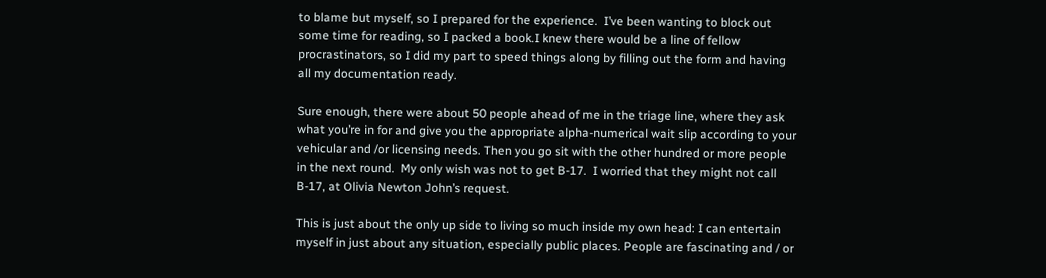to blame but myself, so I prepared for the experience.  I’ve been wanting to block out some time for reading, so I packed a book.I knew there would be a line of fellow procrastinators, so I did my part to speed things along by filling out the form and having all my documentation ready.

Sure enough, there were about 50 people ahead of me in the triage line, where they ask what you’re in for and give you the appropriate alpha-numerical wait slip according to your vehicular and /or licensing needs. Then you go sit with the other hundred or more people in the next round.  My only wish was not to get B-17.  I worried that they might not call B-17, at Olivia Newton John’s request.

This is just about the only up side to living so much inside my own head: I can entertain myself in just about any situation, especially public places. People are fascinating and / or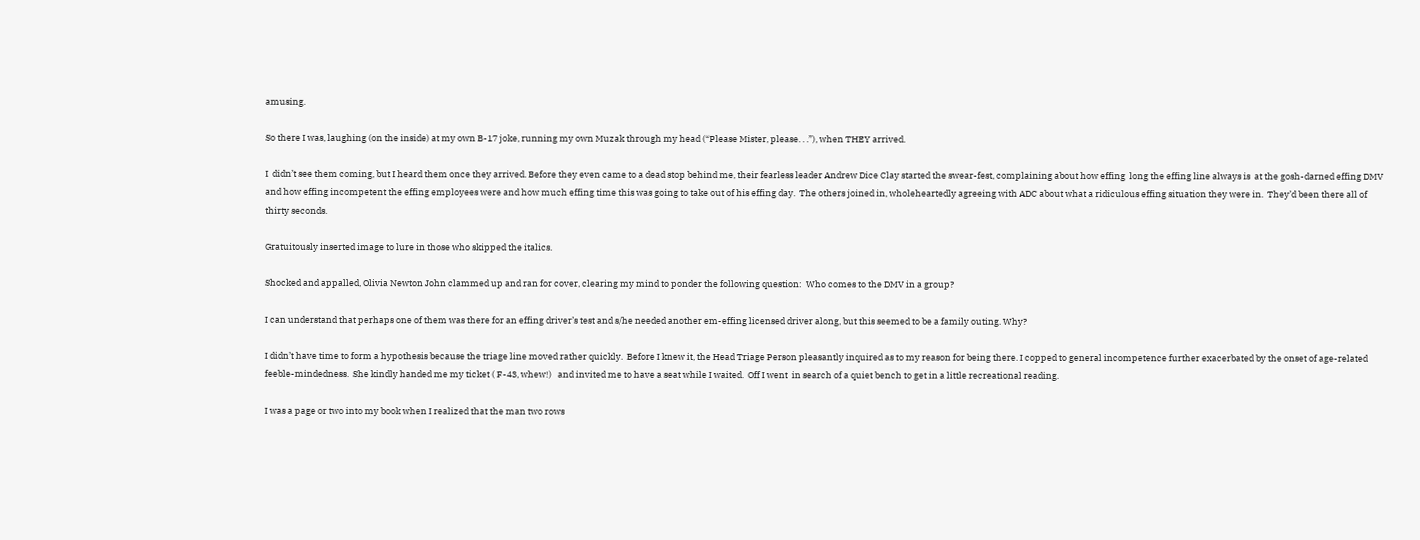amusing.

So there I was, laughing (on the inside) at my own B-17 joke, running my own Muzak through my head (“Please Mister, please. . .”), when THEY arrived.

I  didn’t see them coming, but I heard them once they arrived. Before they even came to a dead stop behind me, their fearless leader Andrew Dice Clay started the swear-fest, complaining about how effing  long the effing line always is  at the gosh-darned effing DMV and how effing incompetent the effing employees were and how much effing time this was going to take out of his effing day.  The others joined in, wholeheartedly agreeing with ADC about what a ridiculous effing situation they were in.  They’d been there all of  thirty seconds.

Gratuitously inserted image to lure in those who skipped the italics.

Shocked and appalled, Olivia Newton John clammed up and ran for cover, clearing my mind to ponder the following question:  Who comes to the DMV in a group?

I can understand that perhaps one of them was there for an effing driver’s test and s/he needed another em-effing licensed driver along, but this seemed to be a family outing. Why?

I didn’t have time to form a hypothesis because the triage line moved rather quickly.  Before I knew it, the Head Triage Person pleasantly inquired as to my reason for being there. I copped to general incompetence further exacerbated by the onset of age-related feeble-mindedness.  She kindly handed me my ticket ( F-43, whew!)   and invited me to have a seat while I waited.  Off I went  in search of a quiet bench to get in a little recreational reading.

I was a page or two into my book when I realized that the man two rows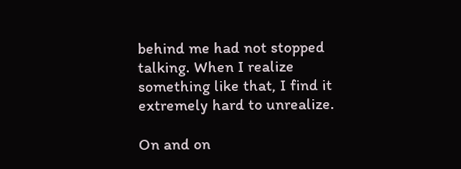behind me had not stopped talking. When I realize something like that, I find it extremely hard to unrealize.

On and on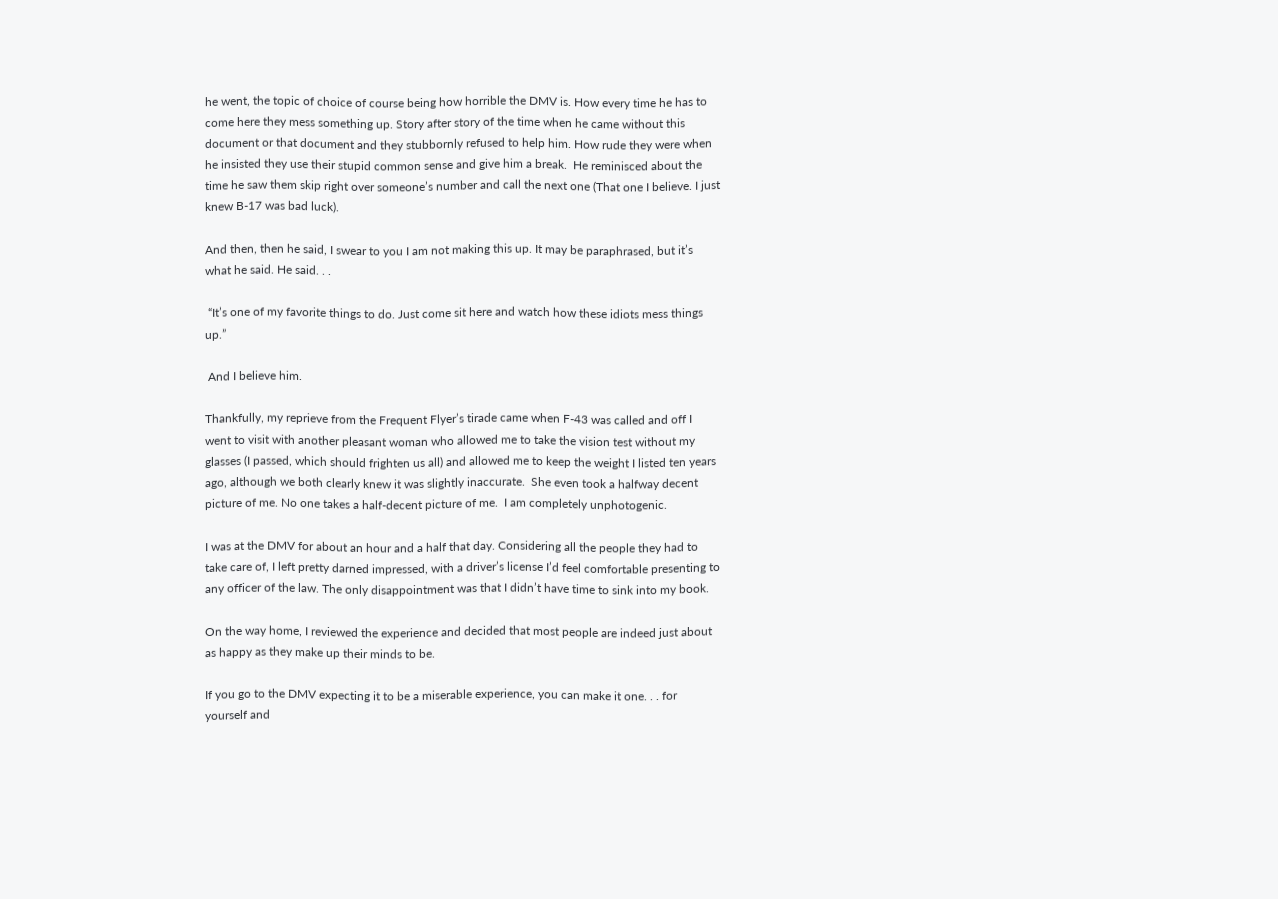he went, the topic of choice of course being how horrible the DMV is. How every time he has to come here they mess something up. Story after story of the time when he came without this document or that document and they stubbornly refused to help him. How rude they were when he insisted they use their stupid common sense and give him a break.  He reminisced about the time he saw them skip right over someone’s number and call the next one (That one I believe. I just knew B-17 was bad luck).

And then, then he said, I swear to you I am not making this up. It may be paraphrased, but it’s what he said. He said. . .

 “It’s one of my favorite things to do. Just come sit here and watch how these idiots mess things up.”

 And I believe him.

Thankfully, my reprieve from the Frequent Flyer’s tirade came when F-43 was called and off I went to visit with another pleasant woman who allowed me to take the vision test without my glasses (I passed, which should frighten us all) and allowed me to keep the weight I listed ten years ago, although we both clearly knew it was slightly inaccurate.  She even took a halfway decent picture of me. No one takes a half-decent picture of me.  I am completely unphotogenic.

I was at the DMV for about an hour and a half that day. Considering all the people they had to take care of, I left pretty darned impressed, with a driver’s license I’d feel comfortable presenting to any officer of the law. The only disappointment was that I didn’t have time to sink into my book.

On the way home, I reviewed the experience and decided that most people are indeed just about as happy as they make up their minds to be.

If you go to the DMV expecting it to be a miserable experience, you can make it one. . . for yourself and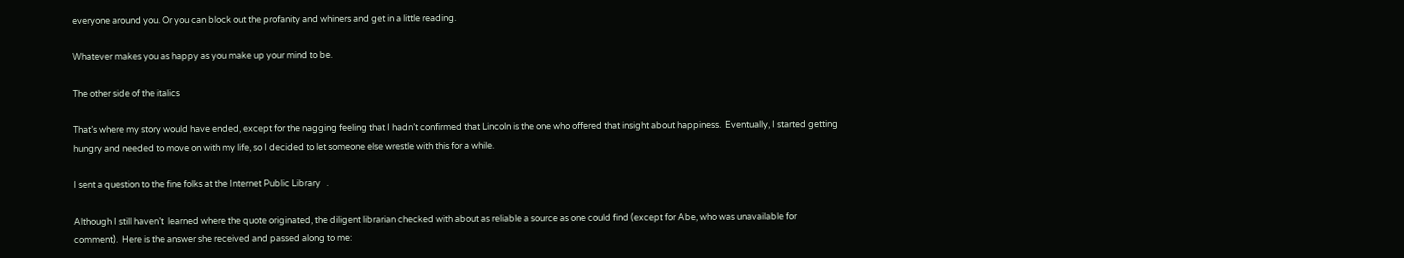everyone around you. Or you can block out the profanity and whiners and get in a little reading.

Whatever makes you as happy as you make up your mind to be.

The other side of the italics

That’s where my story would have ended, except for the nagging feeling that I hadn’t confirmed that Lincoln is the one who offered that insight about happiness.  Eventually, I started getting hungry and needed to move on with my life, so I decided to let someone else wrestle with this for a while.

I sent a question to the fine folks at the Internet Public Library   .

Although I still haven’t  learned where the quote originated, the diligent librarian checked with about as reliable a source as one could find (except for Abe, who was unavailable for comment).  Here is the answer she received and passed along to me: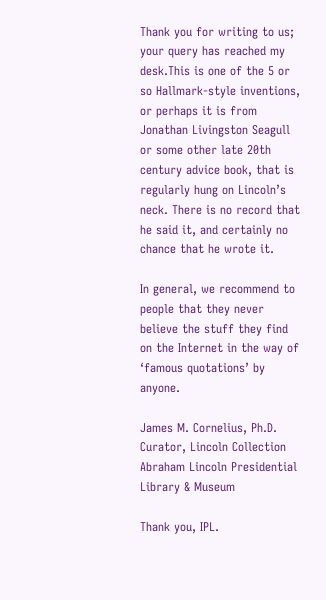Thank you for writing to us; your query has reached my desk.This is one of the 5 or so Hallmark-style inventions, or perhaps it is from Jonathan Livingston Seagull or some other late 20th century advice book, that is regularly hung on Lincoln’s neck. There is no record that he said it, and certainly no chance that he wrote it.

In general, we recommend to people that they never believe the stuff they find on the Internet in the way of ‘famous quotations’ by anyone.

James M. Cornelius, Ph.D.
Curator, Lincoln Collection
Abraham Lincoln Presidential Library & Museum

Thank you, IPL.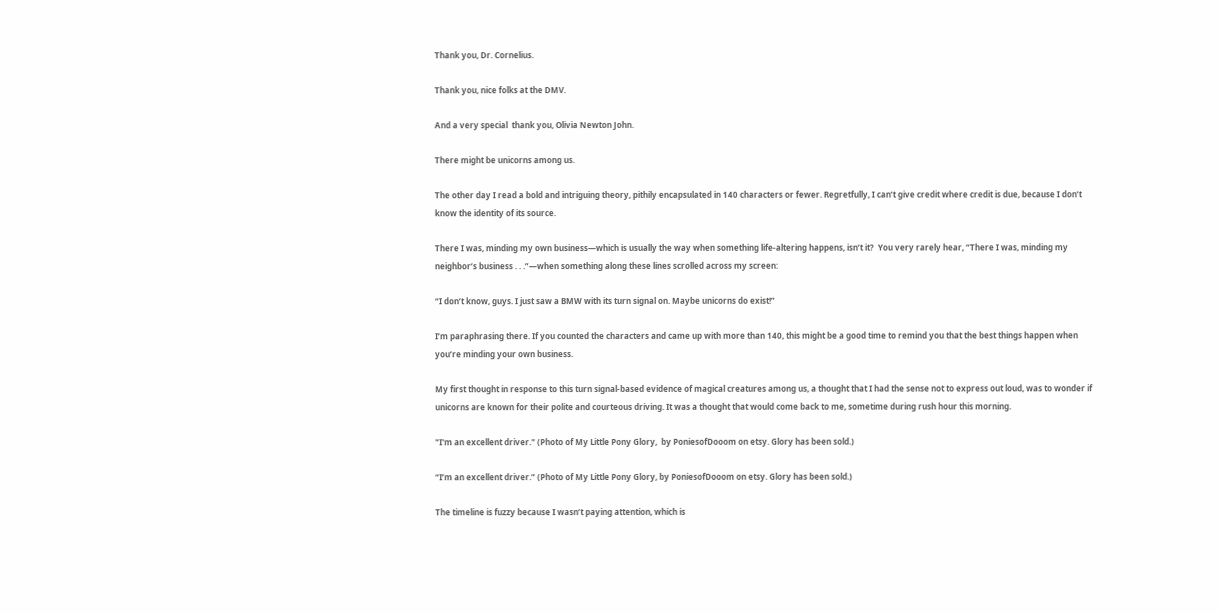Thank you, Dr. Cornelius.

Thank you, nice folks at the DMV.

And a very special  thank you, Olivia Newton John.

There might be unicorns among us.

The other day I read a bold and intriguing theory, pithily encapsulated in 140 characters or fewer. Regretfully, I can’t give credit where credit is due, because I don’t know the identity of its source.

There I was, minding my own business—which is usually the way when something life-altering happens, isn’t it?  You very rarely hear, “There I was, minding my neighbor’s business . . .”—when something along these lines scrolled across my screen:

“I don’t know, guys. I just saw a BMW with its turn signal on. Maybe unicorns do exist!”

I’m paraphrasing there. If you counted the characters and came up with more than 140, this might be a good time to remind you that the best things happen when you’re minding your own business.

My first thought in response to this turn signal-based evidence of magical creatures among us, a thought that I had the sense not to express out loud, was to wonder if unicorns are known for their polite and courteous driving. It was a thought that would come back to me, sometime during rush hour this morning.

"I'm an excellent driver." (Photo of My Little Pony Glory,  by PoniesofDooom on etsy. Glory has been sold.)

“I’m an excellent driver.” (Photo of My Little Pony Glory, by PoniesofDooom on etsy. Glory has been sold.)

The timeline is fuzzy because I wasn’t paying attention, which is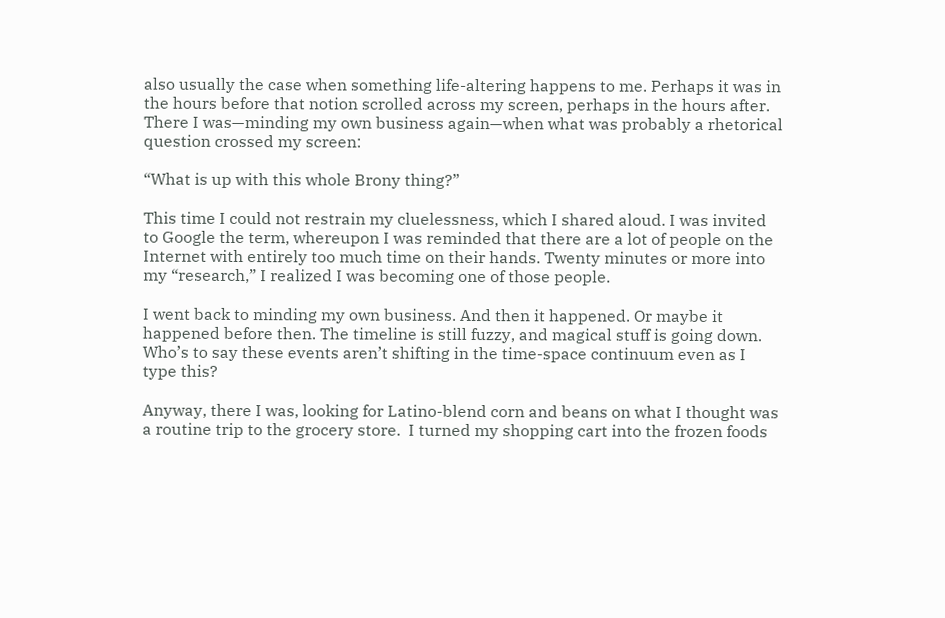also usually the case when something life-altering happens to me. Perhaps it was in the hours before that notion scrolled across my screen, perhaps in the hours after. There I was—minding my own business again—when what was probably a rhetorical question crossed my screen:

“What is up with this whole Brony thing?”

This time I could not restrain my cluelessness, which I shared aloud. I was invited to Google the term, whereupon I was reminded that there are a lot of people on the Internet with entirely too much time on their hands. Twenty minutes or more into my “research,” I realized I was becoming one of those people.

I went back to minding my own business. And then it happened. Or maybe it happened before then. The timeline is still fuzzy, and magical stuff is going down. Who’s to say these events aren’t shifting in the time-space continuum even as I type this?

Anyway, there I was, looking for Latino-blend corn and beans on what I thought was a routine trip to the grocery store.  I turned my shopping cart into the frozen foods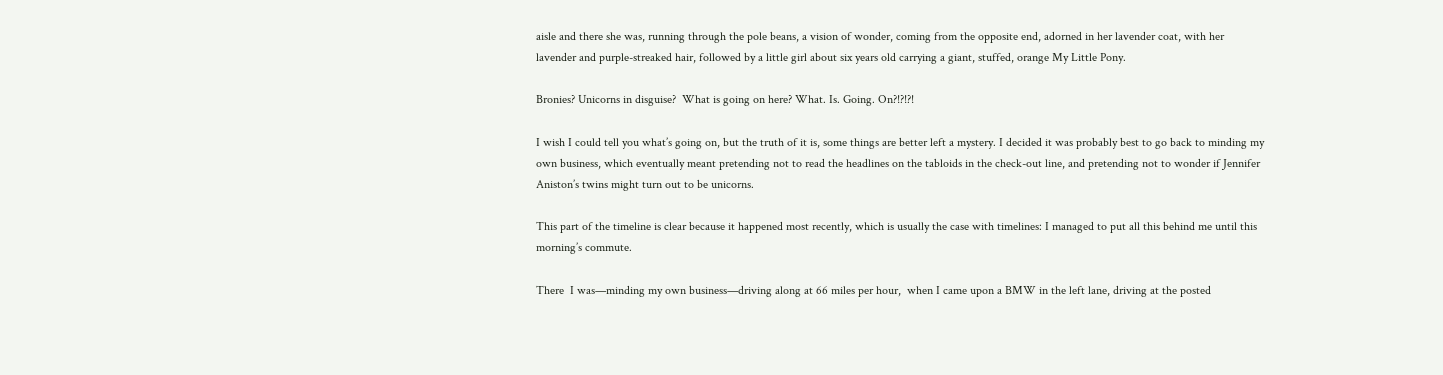aisle and there she was, running through the pole beans, a vision of wonder, coming from the opposite end, adorned in her lavender coat, with her lavender and purple-streaked hair, followed by a little girl about six years old carrying a giant, stuffed, orange My Little Pony.

Bronies? Unicorns in disguise?  What is going on here? What. Is. Going. On?!?!?!

I wish I could tell you what’s going on, but the truth of it is, some things are better left a mystery. I decided it was probably best to go back to minding my own business, which eventually meant pretending not to read the headlines on the tabloids in the check-out line, and pretending not to wonder if Jennifer Aniston’s twins might turn out to be unicorns.

This part of the timeline is clear because it happened most recently, which is usually the case with timelines: I managed to put all this behind me until this morning’s commute.

There  I was—minding my own business—driving along at 66 miles per hour,  when I came upon a BMW in the left lane, driving at the posted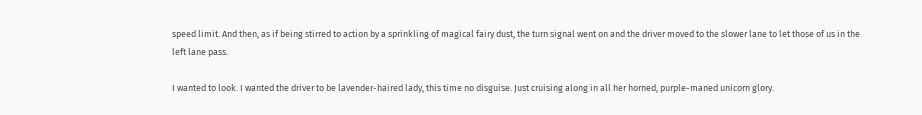speed limit. And then, as if being stirred to action by a sprinkling of magical fairy dust, the turn signal went on and the driver moved to the slower lane to let those of us in the left lane pass.

I wanted to look. I wanted the driver to be lavender-haired lady, this time no disguise. Just cruising along in all her horned, purple-maned unicorn glory.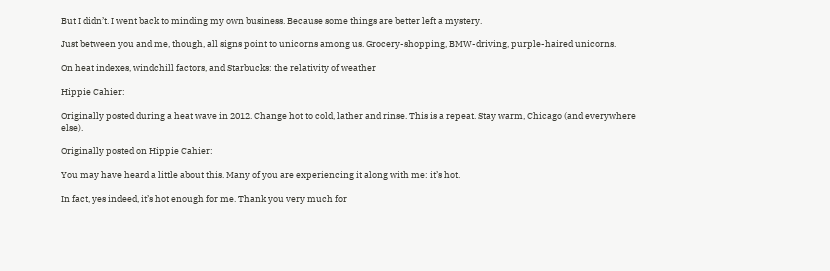But I didn’t. I went back to minding my own business. Because some things are better left a mystery.

Just between you and me, though, all signs point to unicorns among us. Grocery-shopping, BMW-driving, purple-haired unicorns.

On heat indexes, windchill factors, and Starbucks: the relativity of weather

Hippie Cahier:

Originally posted during a heat wave in 2012. Change hot to cold, lather and rinse. This is a repeat. Stay warm, Chicago (and everywhere else).

Originally posted on Hippie Cahier:

You may have heard a little about this. Many of you are experiencing it along with me: it’s hot.

In fact, yes indeed, it’s hot enough for me. Thank you very much for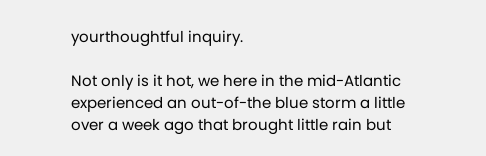yourthoughtful inquiry.

Not only is it hot, we here in the mid-Atlantic experienced an out-of-the blue storm a little over a week ago that brought little rain but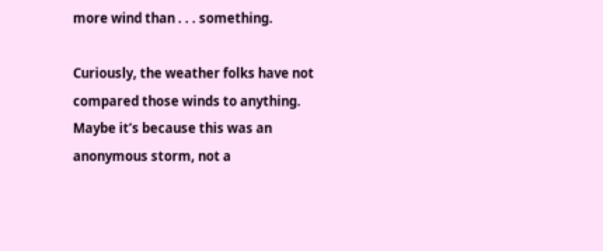more wind than . . . something.

Curiously, the weather folks have not compared those winds to anything. Maybe it’s because this was an anonymous storm, not a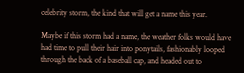celebrity storm, the kind that will get a name this year.

Maybe if this storm had a name, the weather folks would have had time to pull their hair into ponytails, fashionably looped through the back of a baseball cap, and headed out to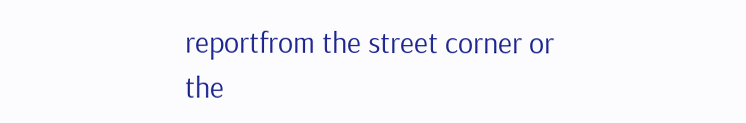reportfrom the street corner or the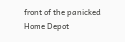front of the panicked Home Depot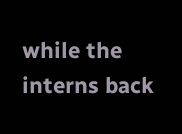while the interns back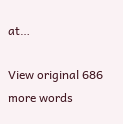at…

View original 686 more words